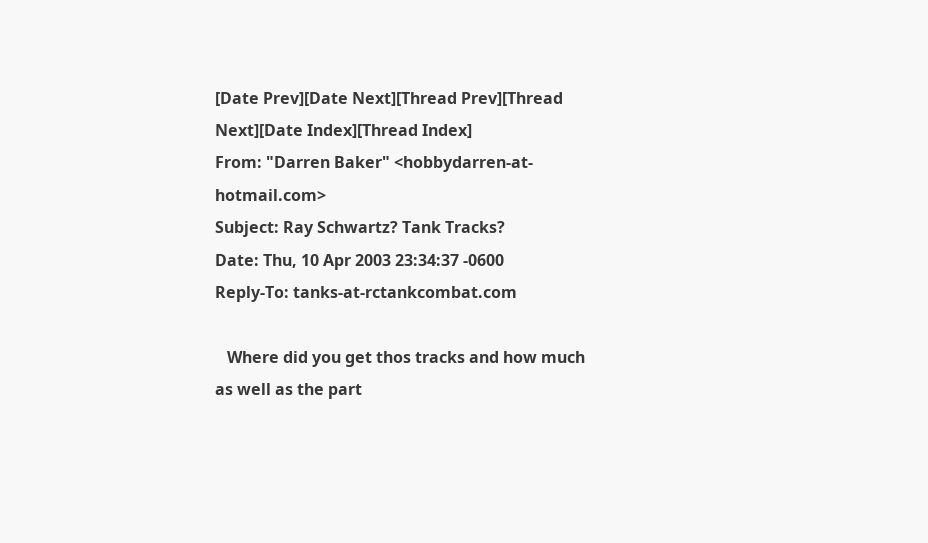[Date Prev][Date Next][Thread Prev][Thread Next][Date Index][Thread Index]
From: "Darren Baker" <hobbydarren-at-hotmail.com>
Subject: Ray Schwartz? Tank Tracks?
Date: Thu, 10 Apr 2003 23:34:37 -0600
Reply-To: tanks-at-rctankcombat.com

   Where did you get thos tracks and how much as well as the part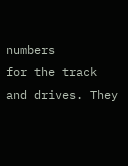numbers
for the track and drives. They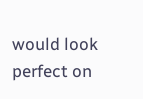would look perfect on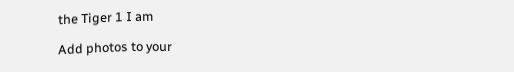the Tiger 1 I am

Add photos to your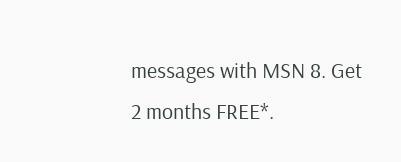messages with MSN 8. Get 2 months FREE*.